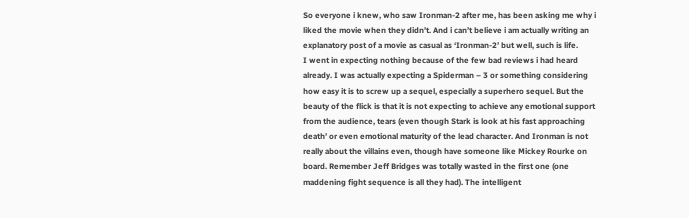So everyone i knew, who saw Ironman-2 after me, has been asking me why i liked the movie when they didn’t. And i can’t believe i am actually writing an explanatory post of a movie as casual as ‘Ironman-2’ but well, such is life.
I went in expecting nothing because of the few bad reviews i had heard already. I was actually expecting a Spiderman – 3 or something considering how easy it is to screw up a sequel, especially a superhero sequel. But the beauty of the flick is that it is not expecting to achieve any emotional support from the audience, tears (even though Stark is look at his fast approaching death’ or even emotional maturity of the lead character. And Ironman is not really about the villains even, though have someone like Mickey Rourke on board. Remember Jeff Bridges was totally wasted in the first one (one maddening fight sequence is all they had). The intelligent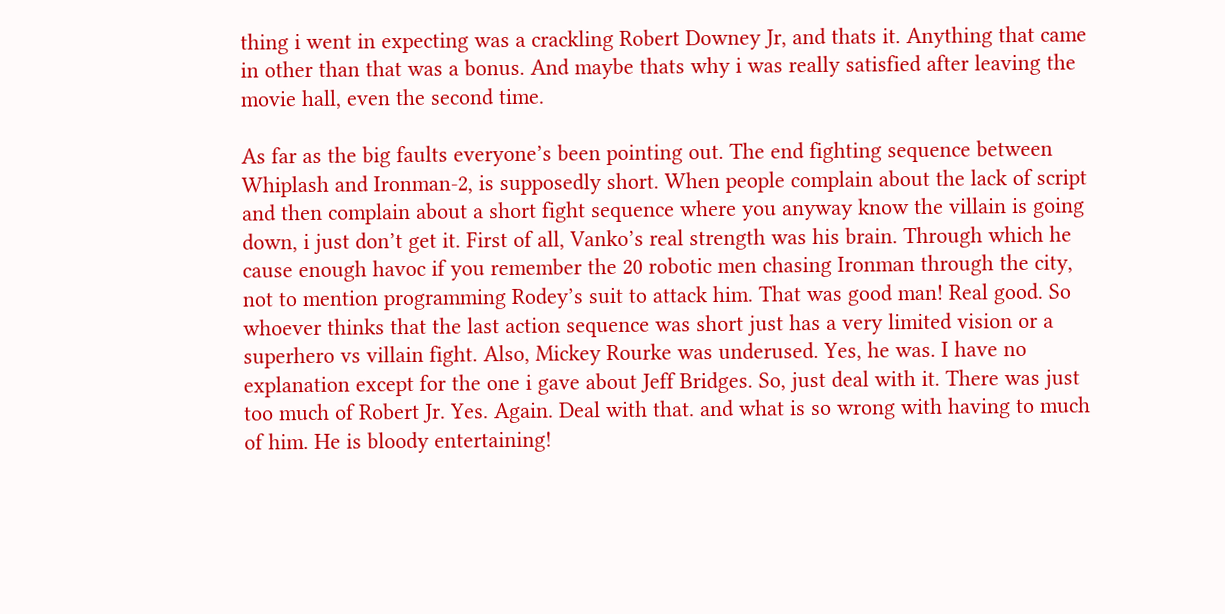thing i went in expecting was a crackling Robert Downey Jr, and thats it. Anything that came in other than that was a bonus. And maybe thats why i was really satisfied after leaving the movie hall, even the second time.

As far as the big faults everyone’s been pointing out. The end fighting sequence between Whiplash and Ironman-2, is supposedly short. When people complain about the lack of script and then complain about a short fight sequence where you anyway know the villain is going down, i just don’t get it. First of all, Vanko’s real strength was his brain. Through which he cause enough havoc if you remember the 20 robotic men chasing Ironman through the city, not to mention programming Rodey’s suit to attack him. That was good man! Real good. So whoever thinks that the last action sequence was short just has a very limited vision or a superhero vs villain fight. Also, Mickey Rourke was underused. Yes, he was. I have no explanation except for the one i gave about Jeff Bridges. So, just deal with it. There was just too much of Robert Jr. Yes. Again. Deal with that. and what is so wrong with having to much of him. He is bloody entertaining!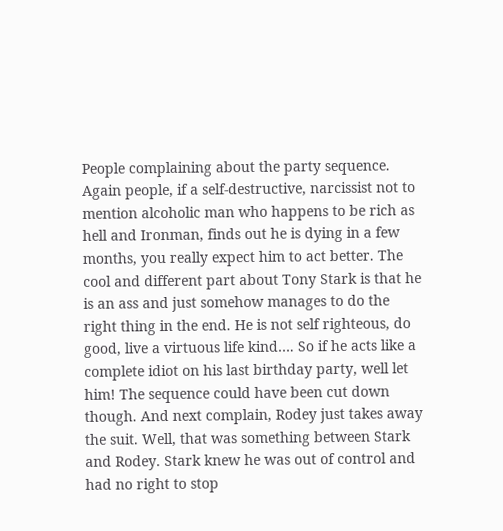People complaining about the party sequence. Again people, if a self-destructive, narcissist not to mention alcoholic man who happens to be rich as hell and Ironman, finds out he is dying in a few months, you really expect him to act better. The cool and different part about Tony Stark is that he is an ass and just somehow manages to do the right thing in the end. He is not self righteous, do good, live a virtuous life kind…. So if he acts like a complete idiot on his last birthday party, well let him! The sequence could have been cut down though. And next complain, Rodey just takes away the suit. Well, that was something between Stark and Rodey. Stark knew he was out of control and had no right to stop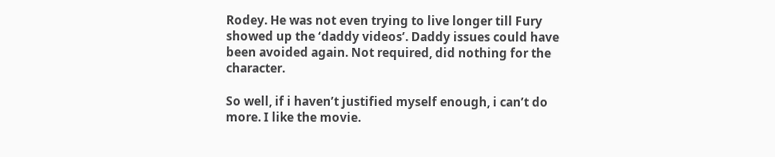Rodey. He was not even trying to live longer till Fury showed up the ‘daddy videos’. Daddy issues could have been avoided again. Not required, did nothing for the character.

So well, if i haven’t justified myself enough, i can’t do more. I like the movie.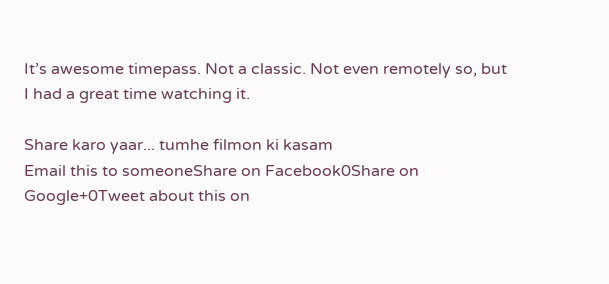It’s awesome timepass. Not a classic. Not even remotely so, but I had a great time watching it.

Share karo yaar... tumhe filmon ki kasam
Email this to someoneShare on Facebook0Share on Google+0Tweet about this on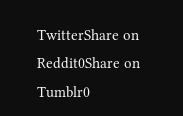TwitterShare on Reddit0Share on Tumblr0